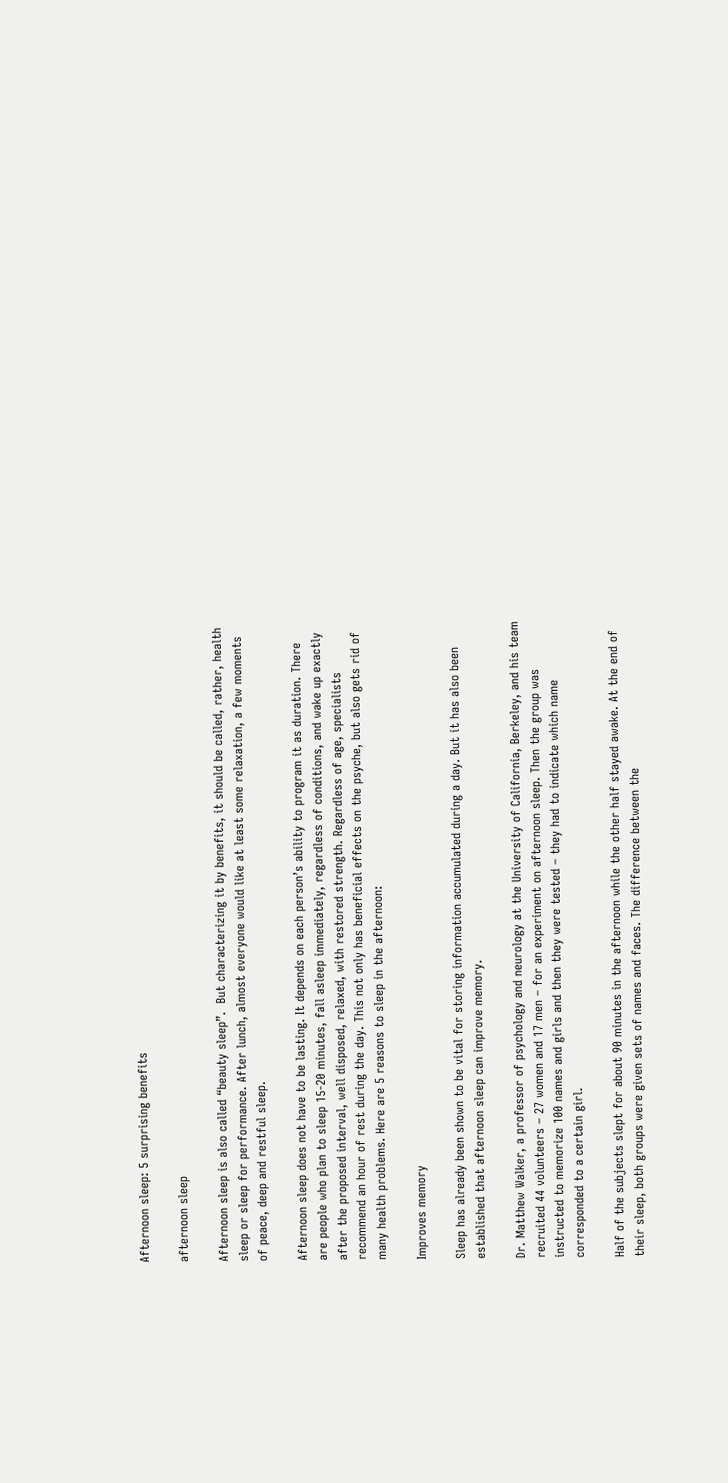Afternoon sleep: 5 surprising benefits

afternoon sleep

Afternoon sleep is also called “beauty sleep”.  But characterizing it by benefits, it should be called, rather, health sleep or sleep for performance. After lunch, almost everyone would like at least some relaxation, a few moments of peace, deep and restful sleep.

Afternoon sleep does not have to be lasting. It depends on each person’s ability to program it as duration. There are people who plan to sleep 15-20 minutes, fall asleep immediately, regardless of conditions, and wake up exactly after the proposed interval, well disposed, relaxed, with restored strength. Regardless of age, specialists recommend an hour of rest during the day. This not only has beneficial effects on the psyche, but also gets rid of many health problems. Here are 5 reasons to sleep in the afternoon:

Improves memory

Sleep has already been shown to be vital for storing information accumulated during a day. But it has also been established that afternoon sleep can improve memory.

Dr. Matthew Walker, a professor of psychology and neurology at the University of California, Berkeley, and his team recruited 44 volunteers – 27 women and 17 men – for an experiment on afternoon sleep. Then the group was instructed to memorize 100 names and girls and then they were tested – they had to indicate which name corresponded to a certain girl.

Half of the subjects slept for about 90 minutes in the afternoon while the other half stayed awake. At the end of their sleep, both groups were given sets of names and faces. The difference between the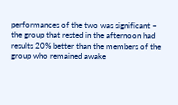performances of the two was significant – the group that rested in the afternoon had results 20% better than the members of the group who remained awake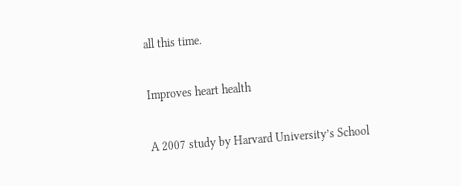all this time.

Improves heart health

A 2007 study by Harvard University’s School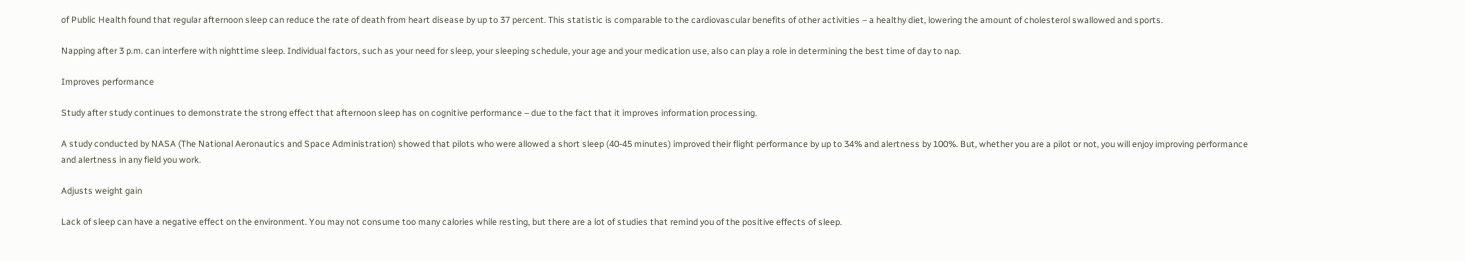of Public Health found that regular afternoon sleep can reduce the rate of death from heart disease by up to 37 percent. This statistic is comparable to the cardiovascular benefits of other activities – a healthy diet, lowering the amount of cholesterol swallowed and sports.

Napping after 3 p.m. can interfere with nighttime sleep. Individual factors, such as your need for sleep, your sleeping schedule, your age and your medication use, also can play a role in determining the best time of day to nap.

Improves performance

Study after study continues to demonstrate the strong effect that afternoon sleep has on cognitive performance – due to the fact that it improves information processing.

A study conducted by NASA (The National Aeronautics and Space Administration) showed that pilots who were allowed a short sleep (40-45 minutes) improved their flight performance by up to 34% and alertness by 100%. But, whether you are a pilot or not, you will enjoy improving performance and alertness in any field you work.

Adjusts weight gain

Lack of sleep can have a negative effect on the environment. You may not consume too many calories while resting, but there are a lot of studies that remind you of the positive effects of sleep.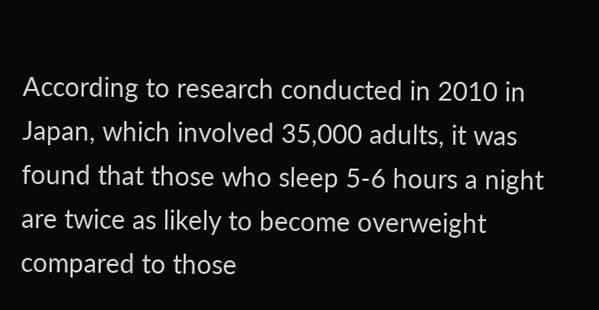According to research conducted in 2010 in Japan, which involved 35,000 adults, it was found that those who sleep 5-6 hours a night are twice as likely to become overweight compared to those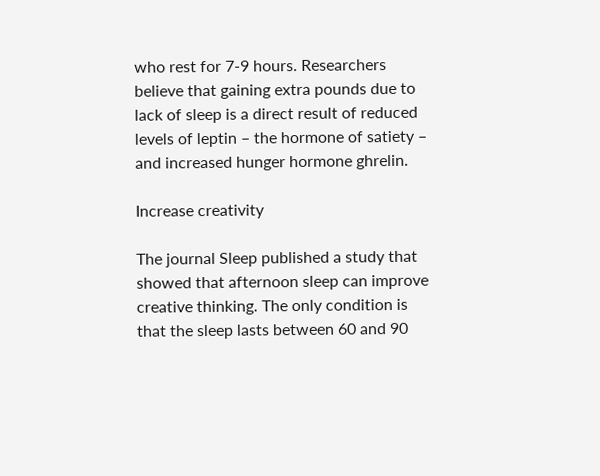who rest for 7-9 hours. Researchers believe that gaining extra pounds due to lack of sleep is a direct result of reduced levels of leptin – the hormone of satiety – and increased hunger hormone ghrelin.

Increase creativity

The journal Sleep published a study that showed that afternoon sleep can improve creative thinking. The only condition is that the sleep lasts between 60 and 90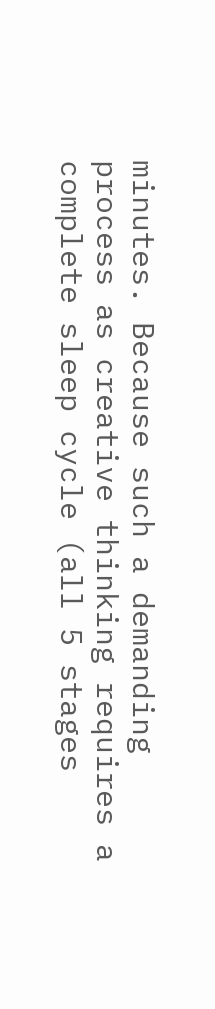minutes. Because such a demanding process as creative thinking requires a complete sleep cycle (all 5 stages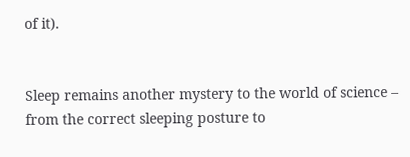of it).


Sleep remains another mystery to the world of science – from the correct sleeping posture to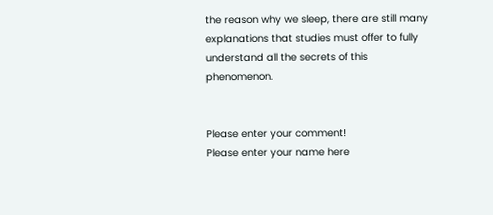the reason why we sleep, there are still many explanations that studies must offer to fully understand all the secrets of this phenomenon.


Please enter your comment!
Please enter your name here